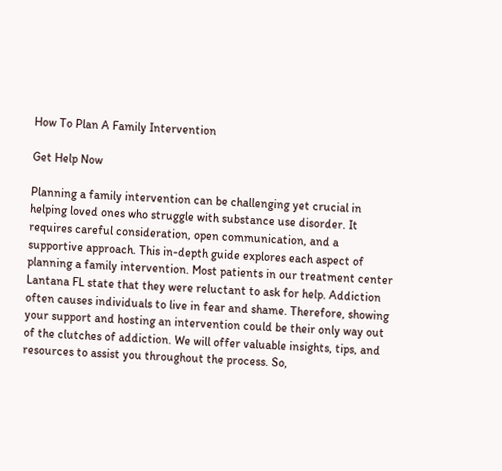How To Plan A Family Intervention

Get Help Now

Planning a family intervention can be challenging yet crucial in helping loved ones who struggle with substance use disorder. It requires careful consideration, open communication, and a supportive approach. This in-depth guide explores each aspect of planning a family intervention. Most patients in our treatment center Lantana FL state that they were reluctant to ask for help. Addiction often causes individuals to live in fear and shame. Therefore, showing your support and hosting an intervention could be their only way out of the clutches of addiction. We will offer valuable insights, tips, and resources to assist you throughout the process. So,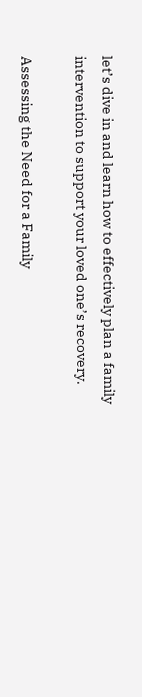let’s dive in and learn how to effectively plan a family intervention to support your loved one’s recovery.

Assessing the Need for a Family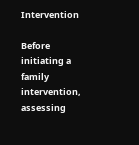Intervention

Before initiating a family intervention, assessing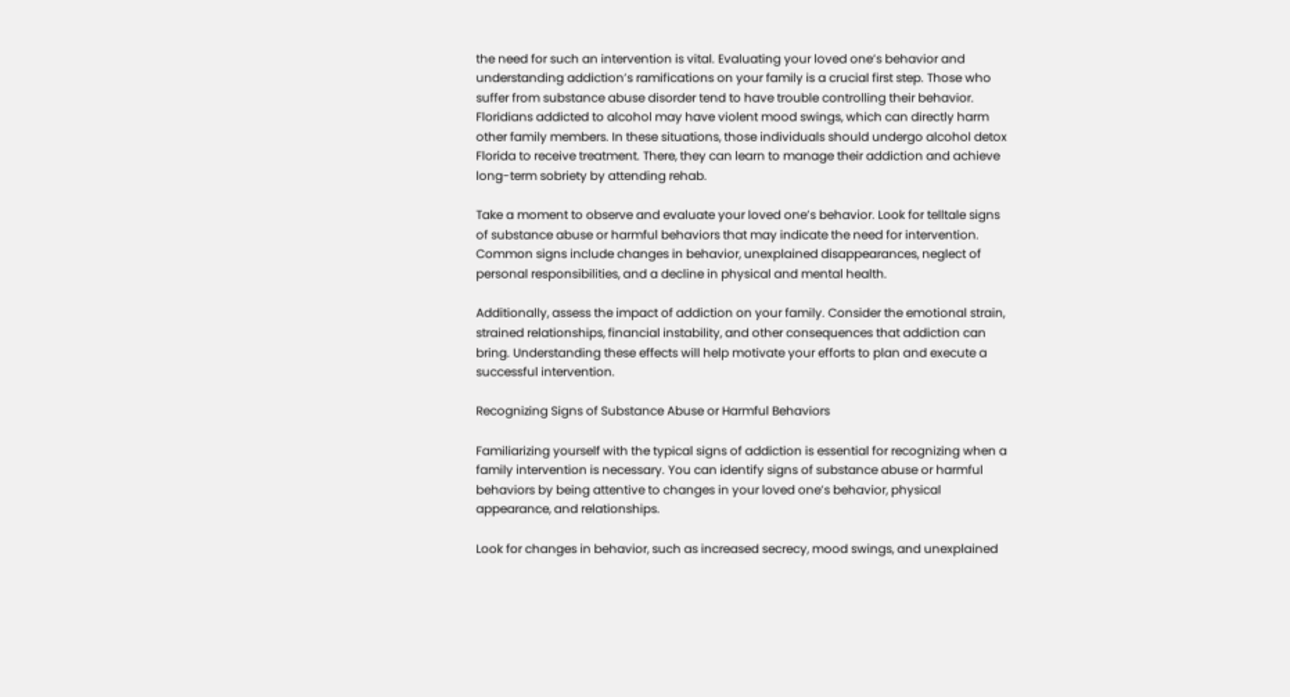the need for such an intervention is vital. Evaluating your loved one’s behavior and understanding addiction’s ramifications on your family is a crucial first step. Those who suffer from substance abuse disorder tend to have trouble controlling their behavior. Floridians addicted to alcohol may have violent mood swings, which can directly harm other family members. In these situations, those individuals should undergo alcohol detox Florida to receive treatment. There, they can learn to manage their addiction and achieve long-term sobriety by attending rehab.

Take a moment to observe and evaluate your loved one’s behavior. Look for telltale signs of substance abuse or harmful behaviors that may indicate the need for intervention. Common signs include changes in behavior, unexplained disappearances, neglect of personal responsibilities, and a decline in physical and mental health.

Additionally, assess the impact of addiction on your family. Consider the emotional strain, strained relationships, financial instability, and other consequences that addiction can bring. Understanding these effects will help motivate your efforts to plan and execute a successful intervention.

Recognizing Signs of Substance Abuse or Harmful Behaviors

Familiarizing yourself with the typical signs of addiction is essential for recognizing when a family intervention is necessary. You can identify signs of substance abuse or harmful behaviors by being attentive to changes in your loved one’s behavior, physical appearance, and relationships.

Look for changes in behavior, such as increased secrecy, mood swings, and unexplained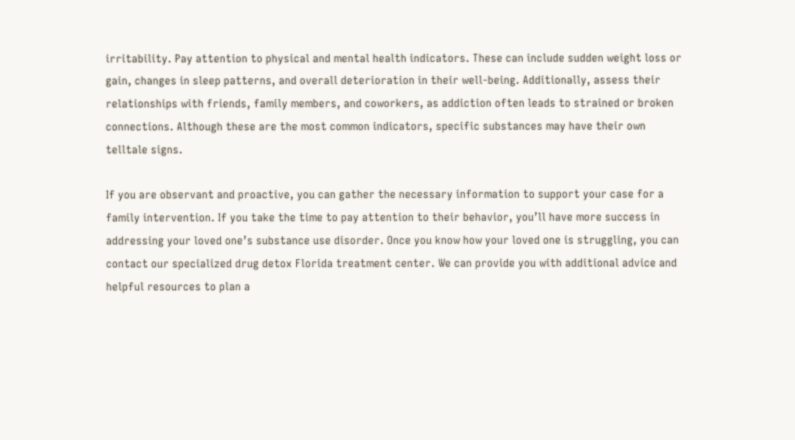irritability. Pay attention to physical and mental health indicators. These can include sudden weight loss or gain, changes in sleep patterns, and overall deterioration in their well-being. Additionally, assess their relationships with friends, family members, and coworkers, as addiction often leads to strained or broken connections. Although these are the most common indicators, specific substances may have their own telltale signs.

If you are observant and proactive, you can gather the necessary information to support your case for a family intervention. If you take the time to pay attention to their behavior, you’ll have more success in addressing your loved one’s substance use disorder. Once you know how your loved one is struggling, you can contact our specialized drug detox Florida treatment center. We can provide you with additional advice and helpful resources to plan a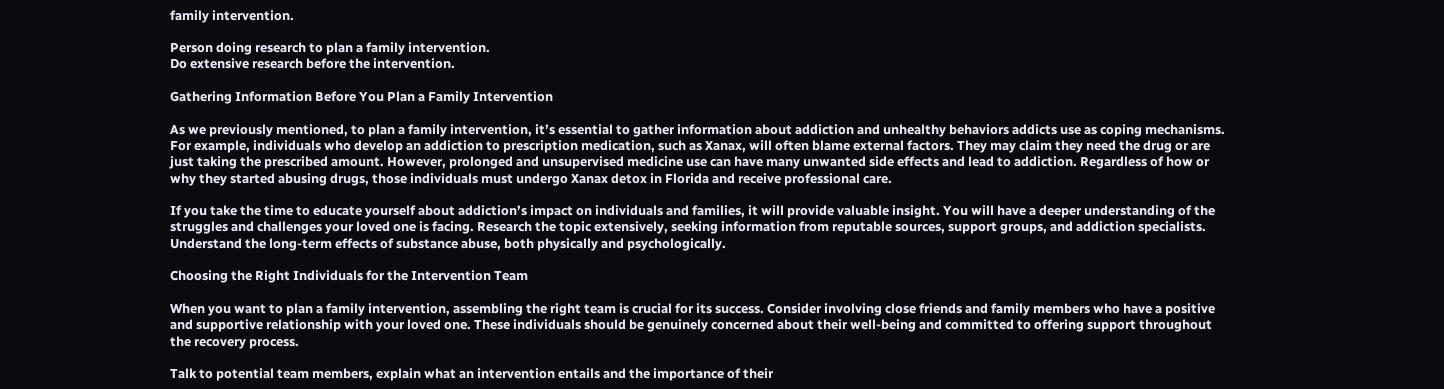family intervention.

Person doing research to plan a family intervention.
Do extensive research before the intervention.

Gathering Information Before You Plan a Family Intervention

As we previously mentioned, to plan a family intervention, it’s essential to gather information about addiction and unhealthy behaviors addicts use as coping mechanisms. For example, individuals who develop an addiction to prescription medication, such as Xanax, will often blame external factors. They may claim they need the drug or are just taking the prescribed amount. However, prolonged and unsupervised medicine use can have many unwanted side effects and lead to addiction. Regardless of how or why they started abusing drugs, those individuals must undergo Xanax detox in Florida and receive professional care.

If you take the time to educate yourself about addiction’s impact on individuals and families, it will provide valuable insight. You will have a deeper understanding of the struggles and challenges your loved one is facing. Research the topic extensively, seeking information from reputable sources, support groups, and addiction specialists. Understand the long-term effects of substance abuse, both physically and psychologically.

Choosing the Right Individuals for the Intervention Team

When you want to plan a family intervention, assembling the right team is crucial for its success. Consider involving close friends and family members who have a positive and supportive relationship with your loved one. These individuals should be genuinely concerned about their well-being and committed to offering support throughout the recovery process.

Talk to potential team members, explain what an intervention entails and the importance of their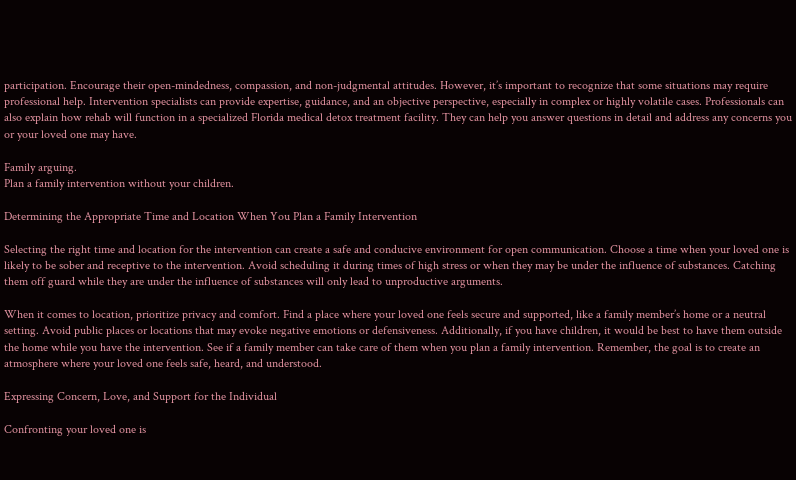participation. Encourage their open-mindedness, compassion, and non-judgmental attitudes. However, it’s important to recognize that some situations may require professional help. Intervention specialists can provide expertise, guidance, and an objective perspective, especially in complex or highly volatile cases. Professionals can also explain how rehab will function in a specialized Florida medical detox treatment facility. They can help you answer questions in detail and address any concerns you or your loved one may have.

Family arguing.
Plan a family intervention without your children.

Determining the Appropriate Time and Location When You Plan a Family Intervention

Selecting the right time and location for the intervention can create a safe and conducive environment for open communication. Choose a time when your loved one is likely to be sober and receptive to the intervention. Avoid scheduling it during times of high stress or when they may be under the influence of substances. Catching them off guard while they are under the influence of substances will only lead to unproductive arguments.

When it comes to location, prioritize privacy and comfort. Find a place where your loved one feels secure and supported, like a family member’s home or a neutral setting. Avoid public places or locations that may evoke negative emotions or defensiveness. Additionally, if you have children, it would be best to have them outside the home while you have the intervention. See if a family member can take care of them when you plan a family intervention. Remember, the goal is to create an atmosphere where your loved one feels safe, heard, and understood.

Expressing Concern, Love, and Support for the Individual

Confronting your loved one is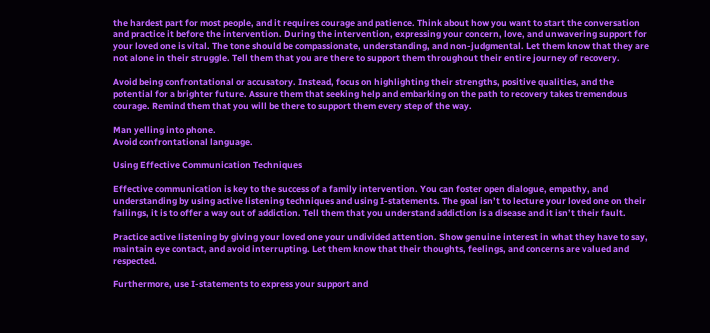the hardest part for most people, and it requires courage and patience. Think about how you want to start the conversation and practice it before the intervention. During the intervention, expressing your concern, love, and unwavering support for your loved one is vital. The tone should be compassionate, understanding, and non-judgmental. Let them know that they are not alone in their struggle. Tell them that you are there to support them throughout their entire journey of recovery.

Avoid being confrontational or accusatory. Instead, focus on highlighting their strengths, positive qualities, and the potential for a brighter future. Assure them that seeking help and embarking on the path to recovery takes tremendous courage. Remind them that you will be there to support them every step of the way.

Man yelling into phone.
Avoid confrontational language.

Using Effective Communication Techniques

Effective communication is key to the success of a family intervention. You can foster open dialogue, empathy, and understanding by using active listening techniques and using I-statements. The goal isn’t to lecture your loved one on their failings, it is to offer a way out of addiction. Tell them that you understand addiction is a disease and it isn’t their fault.

Practice active listening by giving your loved one your undivided attention. Show genuine interest in what they have to say, maintain eye contact, and avoid interrupting. Let them know that their thoughts, feelings, and concerns are valued and respected.

Furthermore, use I-statements to express your support and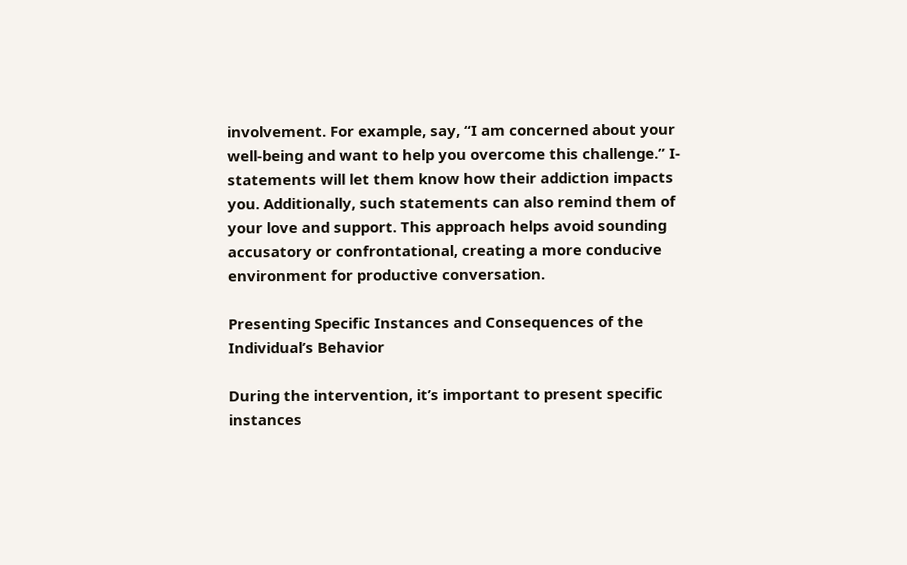involvement. For example, say, “I am concerned about your well-being and want to help you overcome this challenge.” I-statements will let them know how their addiction impacts you. Additionally, such statements can also remind them of your love and support. This approach helps avoid sounding accusatory or confrontational, creating a more conducive environment for productive conversation.

Presenting Specific Instances and Consequences of the Individual’s Behavior

During the intervention, it’s important to present specific instances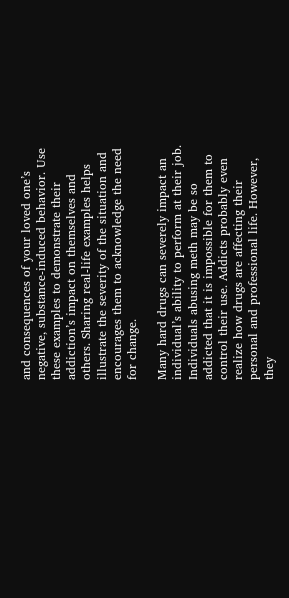and consequences of your loved one’s negative, substance-induced behavior. Use these examples to demonstrate their addiction’s impact on themselves and others. Sharing real-life examples helps illustrate the severity of the situation and encourages them to acknowledge the need for change.

Many hard drugs can severely impact an individual’s ability to perform at their job. Individuals abusing meth may be so addicted that it is impossible for them to control their use. Addicts probably even realize how drugs are affecting their personal and professional life. However, they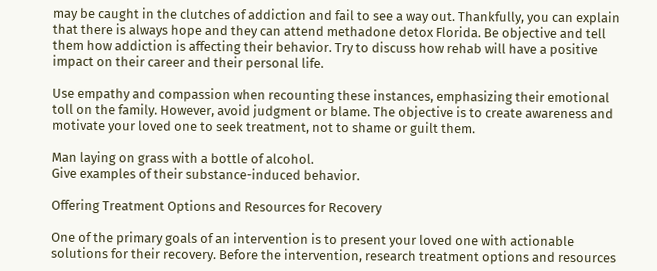may be caught in the clutches of addiction and fail to see a way out. Thankfully, you can explain that there is always hope and they can attend methadone detox Florida. Be objective and tell them how addiction is affecting their behavior. Try to discuss how rehab will have a positive impact on their career and their personal life.

Use empathy and compassion when recounting these instances, emphasizing their emotional toll on the family. However, avoid judgment or blame. The objective is to create awareness and motivate your loved one to seek treatment, not to shame or guilt them.

Man laying on grass with a bottle of alcohol.
Give examples of their substance-induced behavior.

Offering Treatment Options and Resources for Recovery

One of the primary goals of an intervention is to present your loved one with actionable solutions for their recovery. Before the intervention, research treatment options and resources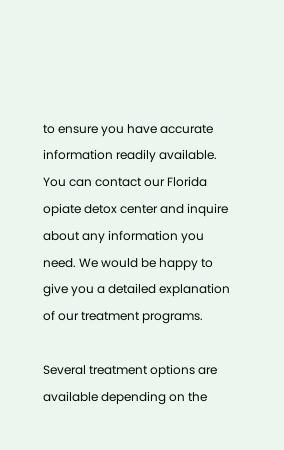to ensure you have accurate information readily available. You can contact our Florida opiate detox center and inquire about any information you need. We would be happy to give you a detailed explanation of our treatment programs.

Several treatment options are available depending on the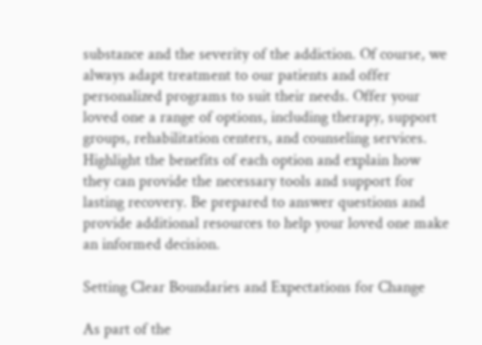substance and the severity of the addiction. Of course, we always adapt treatment to our patients and offer personalized programs to suit their needs. Offer your loved one a range of options, including therapy, support groups, rehabilitation centers, and counseling services. Highlight the benefits of each option and explain how they can provide the necessary tools and support for lasting recovery. Be prepared to answer questions and provide additional resources to help your loved one make an informed decision.

Setting Clear Boundaries and Expectations for Change

As part of the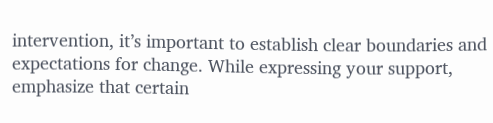intervention, it’s important to establish clear boundaries and expectations for change. While expressing your support, emphasize that certain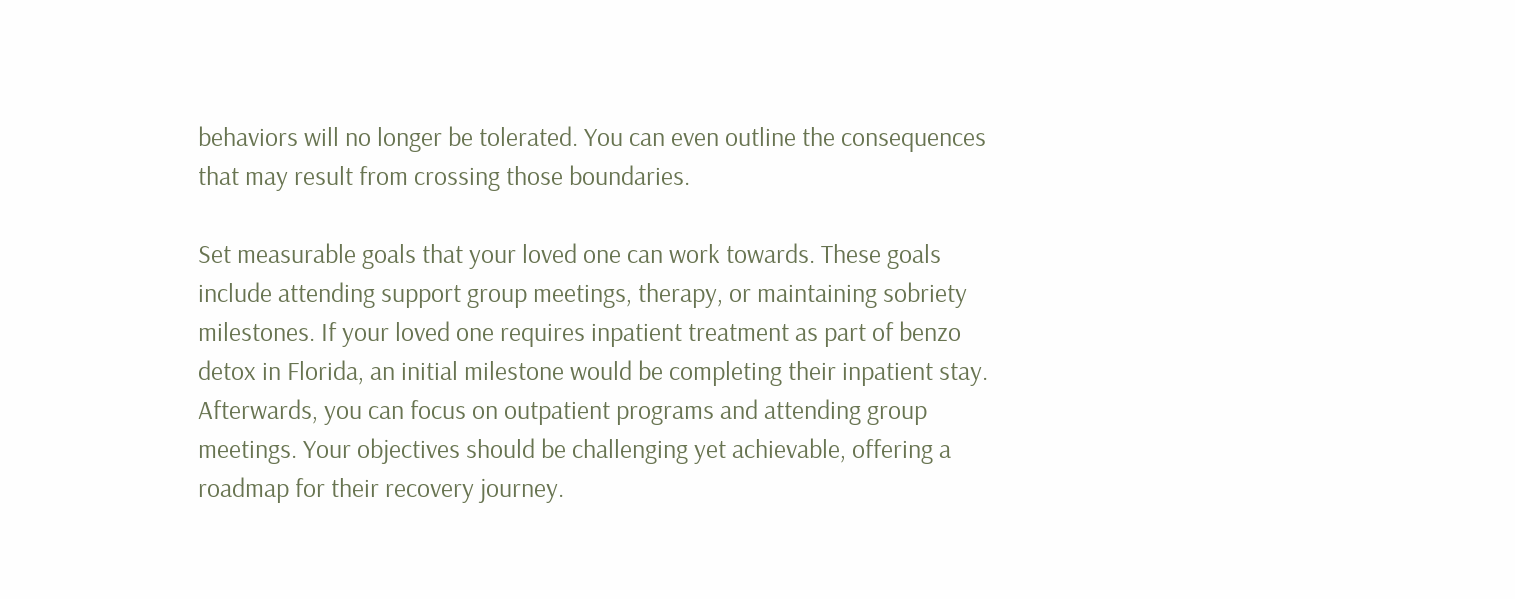behaviors will no longer be tolerated. You can even outline the consequences that may result from crossing those boundaries.

Set measurable goals that your loved one can work towards. These goals include attending support group meetings, therapy, or maintaining sobriety milestones. If your loved one requires inpatient treatment as part of benzo detox in Florida, an initial milestone would be completing their inpatient stay. Afterwards, you can focus on outpatient programs and attending group meetings. Your objectives should be challenging yet achievable, offering a roadmap for their recovery journey.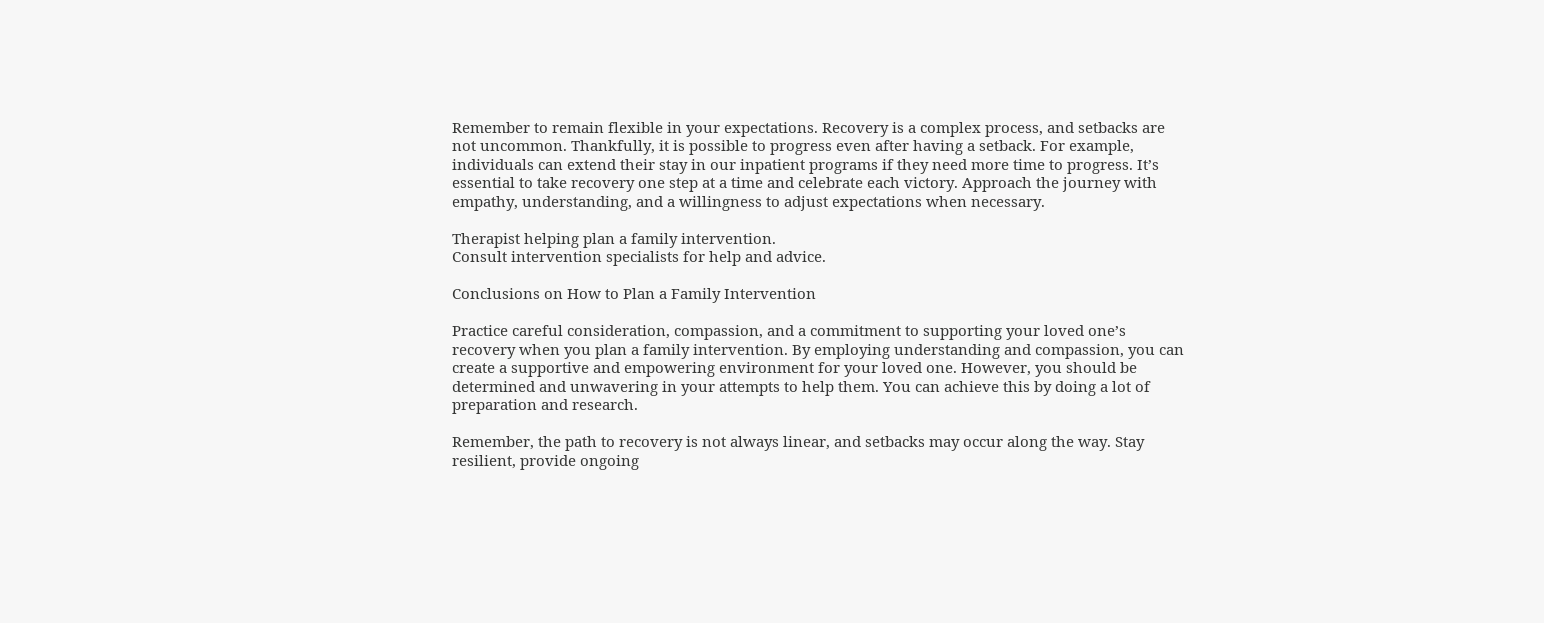Remember to remain flexible in your expectations. Recovery is a complex process, and setbacks are not uncommon. Thankfully, it is possible to progress even after having a setback. For example, individuals can extend their stay in our inpatient programs if they need more time to progress. It’s essential to take recovery one step at a time and celebrate each victory. Approach the journey with empathy, understanding, and a willingness to adjust expectations when necessary.

Therapist helping plan a family intervention.
Consult intervention specialists for help and advice.

Conclusions on How to Plan a Family Intervention

Practice careful consideration, compassion, and a commitment to supporting your loved one’s recovery when you plan a family intervention. By employing understanding and compassion, you can create a supportive and empowering environment for your loved one. However, you should be determined and unwavering in your attempts to help them. You can achieve this by doing a lot of preparation and research.

Remember, the path to recovery is not always linear, and setbacks may occur along the way. Stay resilient, provide ongoing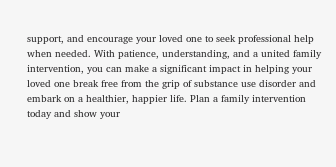support, and encourage your loved one to seek professional help when needed. With patience, understanding, and a united family intervention, you can make a significant impact in helping your loved one break free from the grip of substance use disorder and embark on a healthier, happier life. Plan a family intervention today and show your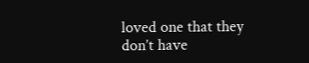loved one that they don’t have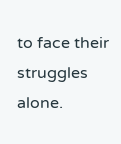to face their struggles alone.